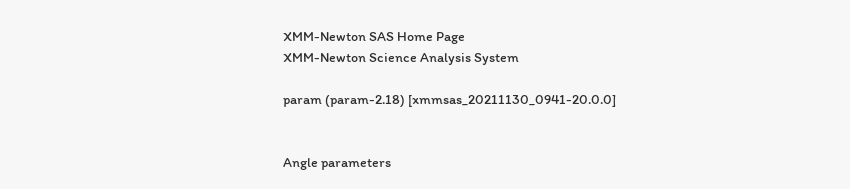XMM-Newton SAS Home Page
XMM-Newton Science Analysis System

param (param-2.18) [xmmsas_20211130_0941-20.0.0]


Angle parameters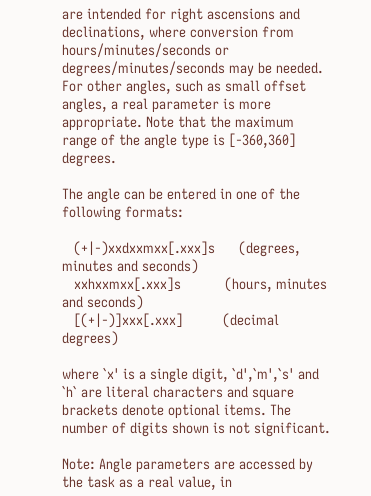are intended for right ascensions and declinations, where conversion from hours/minutes/seconds or degrees/minutes/seconds may be needed. For other angles, such as small offset angles, a real parameter is more appropriate. Note that the maximum range of the angle type is [-360,360] degrees.

The angle can be entered in one of the following formats:

   (+|-)xxdxxmxx[.xxx]s      (degrees, minutes and seconds)
   xxhxxmxx[.xxx]s           (hours, minutes and seconds)
   [(+|-)]xxx[.xxx]          (decimal degrees)

where `x' is a single digit, `d',`m',`s' and `h` are literal characters and square brackets denote optional items. The number of digits shown is not significant.

Note: Angle parameters are accessed by the task as a real value, in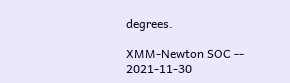degrees.

XMM-Newton SOC -- 2021-11-30